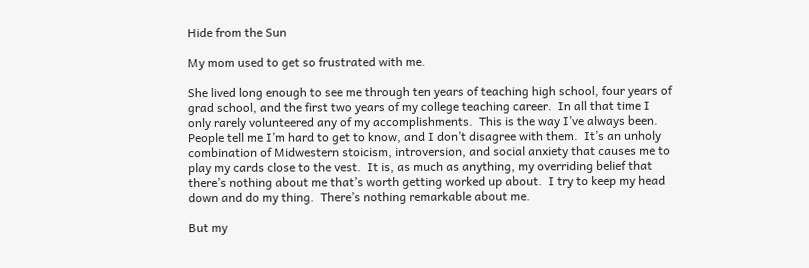Hide from the Sun

My mom used to get so frustrated with me.

She lived long enough to see me through ten years of teaching high school, four years of grad school, and the first two years of my college teaching career.  In all that time I only rarely volunteered any of my accomplishments.  This is the way I’ve always been.  People tell me I’m hard to get to know, and I don’t disagree with them.  It’s an unholy combination of Midwestern stoicism, introversion, and social anxiety that causes me to play my cards close to the vest.  It is, as much as anything, my overriding belief that there’s nothing about me that’s worth getting worked up about.  I try to keep my head down and do my thing.  There’s nothing remarkable about me.

But my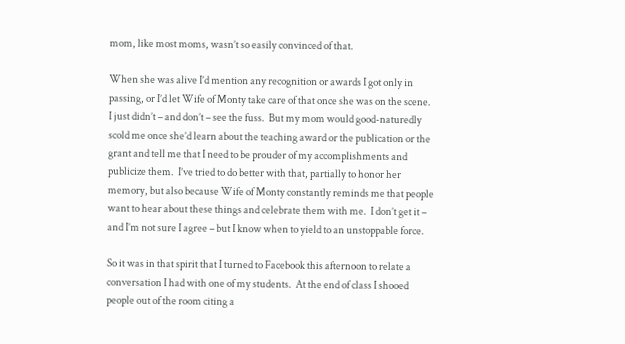mom, like most moms, wasn’t so easily convinced of that.

When she was alive I’d mention any recognition or awards I got only in passing, or I’d let Wife of Monty take care of that once she was on the scene.  I just didn’t – and don’t – see the fuss.  But my mom would good-naturedly scold me once she’d learn about the teaching award or the publication or the grant and tell me that I need to be prouder of my accomplishments and publicize them.  I’ve tried to do better with that, partially to honor her memory, but also because Wife of Monty constantly reminds me that people want to hear about these things and celebrate them with me.  I don’t get it – and I’m not sure I agree – but I know when to yield to an unstoppable force.

So it was in that spirit that I turned to Facebook this afternoon to relate a conversation I had with one of my students.  At the end of class I shooed people out of the room citing a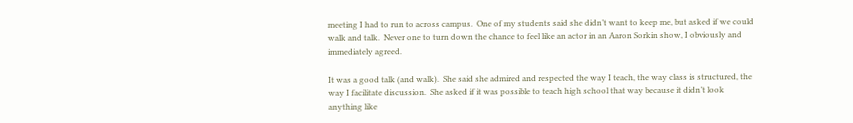meeting I had to run to across campus.  One of my students said she didn’t want to keep me, but asked if we could walk and talk.  Never one to turn down the chance to feel like an actor in an Aaron Sorkin show, I obviously and immediately agreed.

It was a good talk (and walk).  She said she admired and respected the way I teach, the way class is structured, the way I facilitate discussion.  She asked if it was possible to teach high school that way because it didn’t look anything like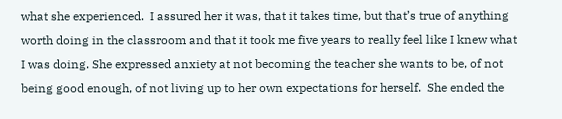what she experienced.  I assured her it was, that it takes time, but that’s true of anything worth doing in the classroom and that it took me five years to really feel like I knew what I was doing. She expressed anxiety at not becoming the teacher she wants to be, of not being good enough, of not living up to her own expectations for herself.  She ended the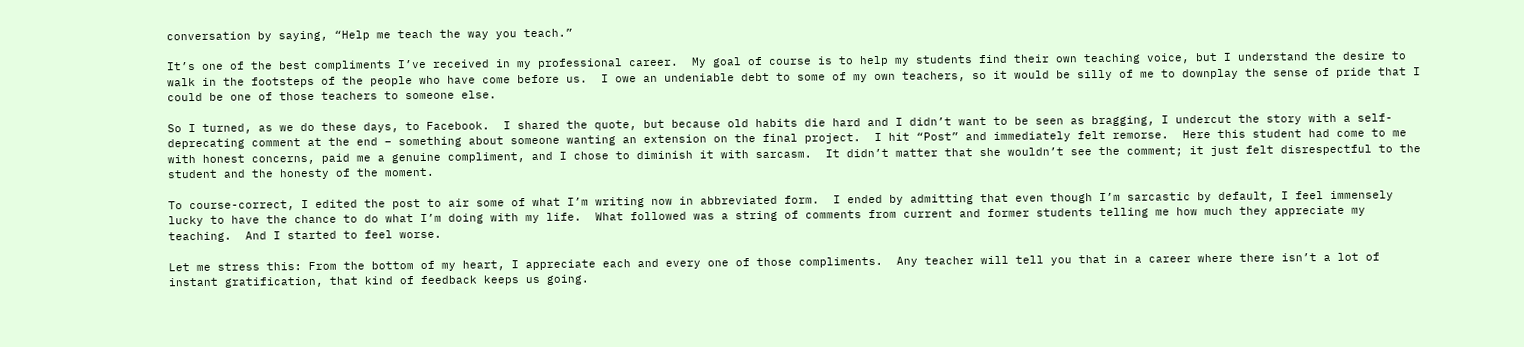conversation by saying, “Help me teach the way you teach.”

It’s one of the best compliments I’ve received in my professional career.  My goal of course is to help my students find their own teaching voice, but I understand the desire to walk in the footsteps of the people who have come before us.  I owe an undeniable debt to some of my own teachers, so it would be silly of me to downplay the sense of pride that I could be one of those teachers to someone else.

So I turned, as we do these days, to Facebook.  I shared the quote, but because old habits die hard and I didn’t want to be seen as bragging, I undercut the story with a self-deprecating comment at the end – something about someone wanting an extension on the final project.  I hit “Post” and immediately felt remorse.  Here this student had come to me with honest concerns, paid me a genuine compliment, and I chose to diminish it with sarcasm.  It didn’t matter that she wouldn’t see the comment; it just felt disrespectful to the student and the honesty of the moment.

To course-correct, I edited the post to air some of what I’m writing now in abbreviated form.  I ended by admitting that even though I’m sarcastic by default, I feel immensely lucky to have the chance to do what I’m doing with my life.  What followed was a string of comments from current and former students telling me how much they appreciate my teaching.  And I started to feel worse.

Let me stress this: From the bottom of my heart, I appreciate each and every one of those compliments.  Any teacher will tell you that in a career where there isn’t a lot of instant gratification, that kind of feedback keeps us going.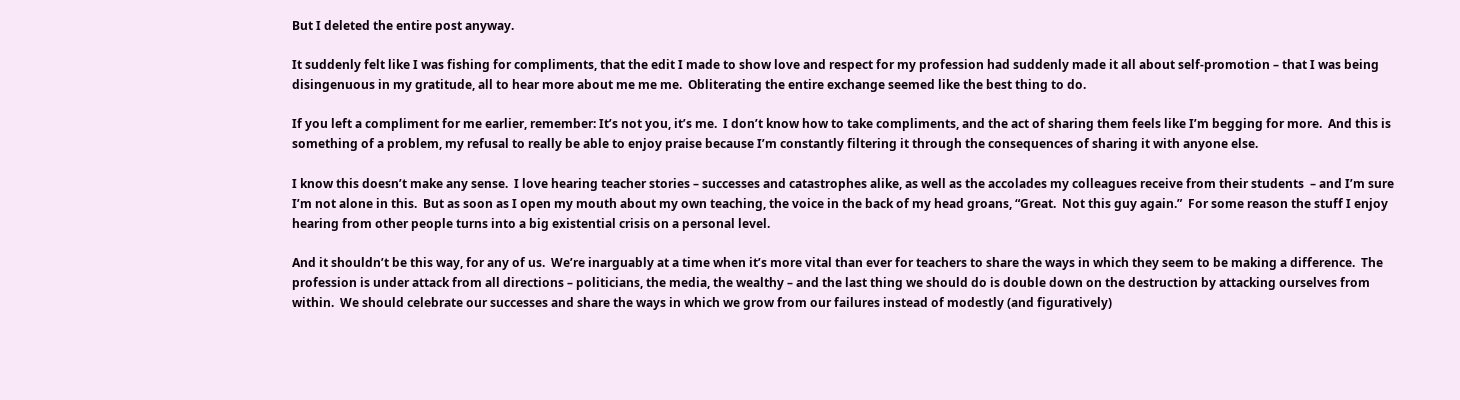But I deleted the entire post anyway.

It suddenly felt like I was fishing for compliments, that the edit I made to show love and respect for my profession had suddenly made it all about self-promotion – that I was being disingenuous in my gratitude, all to hear more about me me me.  Obliterating the entire exchange seemed like the best thing to do.

If you left a compliment for me earlier, remember: It’s not you, it’s me.  I don’t know how to take compliments, and the act of sharing them feels like I’m begging for more.  And this is something of a problem, my refusal to really be able to enjoy praise because I’m constantly filtering it through the consequences of sharing it with anyone else.

I know this doesn’t make any sense.  I love hearing teacher stories – successes and catastrophes alike, as well as the accolades my colleagues receive from their students  – and I’m sure I’m not alone in this.  But as soon as I open my mouth about my own teaching, the voice in the back of my head groans, “Great.  Not this guy again.”  For some reason the stuff I enjoy hearing from other people turns into a big existential crisis on a personal level.

And it shouldn’t be this way, for any of us.  We’re inarguably at a time when it’s more vital than ever for teachers to share the ways in which they seem to be making a difference.  The profession is under attack from all directions – politicians, the media, the wealthy – and the last thing we should do is double down on the destruction by attacking ourselves from within.  We should celebrate our successes and share the ways in which we grow from our failures instead of modestly (and figuratively)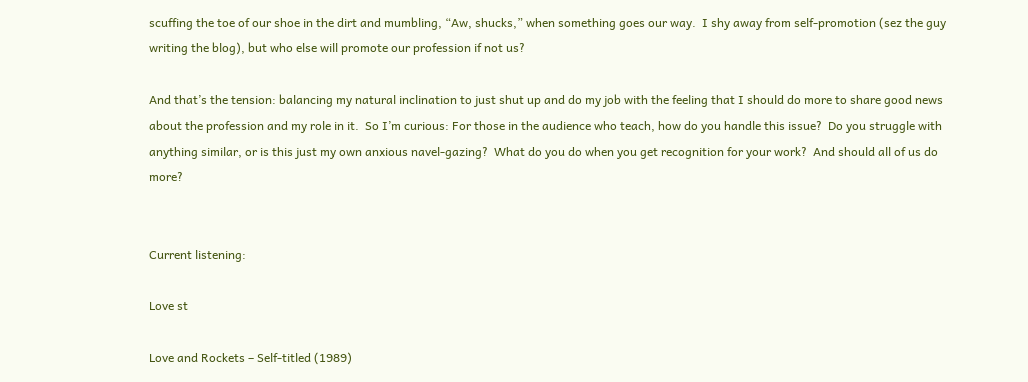scuffing the toe of our shoe in the dirt and mumbling, “Aw, shucks,” when something goes our way.  I shy away from self-promotion (sez the guy writing the blog), but who else will promote our profession if not us?

And that’s the tension: balancing my natural inclination to just shut up and do my job with the feeling that I should do more to share good news about the profession and my role in it.  So I’m curious: For those in the audience who teach, how do you handle this issue?  Do you struggle with anything similar, or is this just my own anxious navel-gazing?  What do you do when you get recognition for your work?  And should all of us do more?


Current listening:

Love st

Love and Rockets – Self-titled (1989)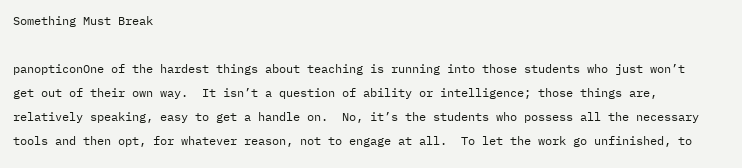Something Must Break

panopticonOne of the hardest things about teaching is running into those students who just won’t get out of their own way.  It isn’t a question of ability or intelligence; those things are, relatively speaking, easy to get a handle on.  No, it’s the students who possess all the necessary tools and then opt, for whatever reason, not to engage at all.  To let the work go unfinished, to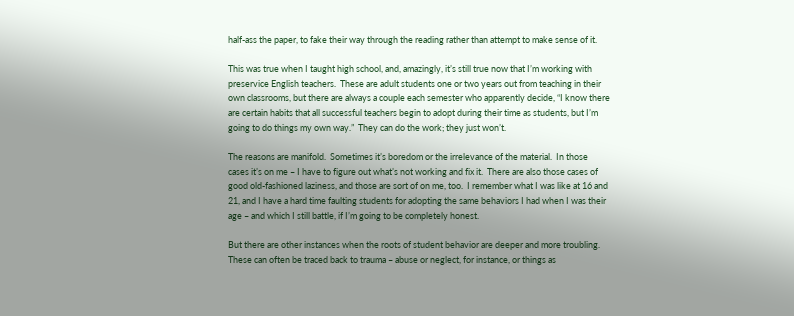half-ass the paper, to fake their way through the reading rather than attempt to make sense of it.

This was true when I taught high school, and, amazingly, it’s still true now that I’m working with preservice English teachers.  These are adult students one or two years out from teaching in their own classrooms, but there are always a couple each semester who apparently decide, “I know there are certain habits that all successful teachers begin to adopt during their time as students, but I’m going to do things my own way.”  They can do the work; they just won’t.

The reasons are manifold.  Sometimes it’s boredom or the irrelevance of the material.  In those cases it’s on me – I have to figure out what’s not working and fix it.  There are also those cases of good old-fashioned laziness, and those are sort of on me, too.  I remember what I was like at 16 and 21, and I have a hard time faulting students for adopting the same behaviors I had when I was their age – and which I still battle, if I’m going to be completely honest.

But there are other instances when the roots of student behavior are deeper and more troubling.  These can often be traced back to trauma – abuse or neglect, for instance, or things as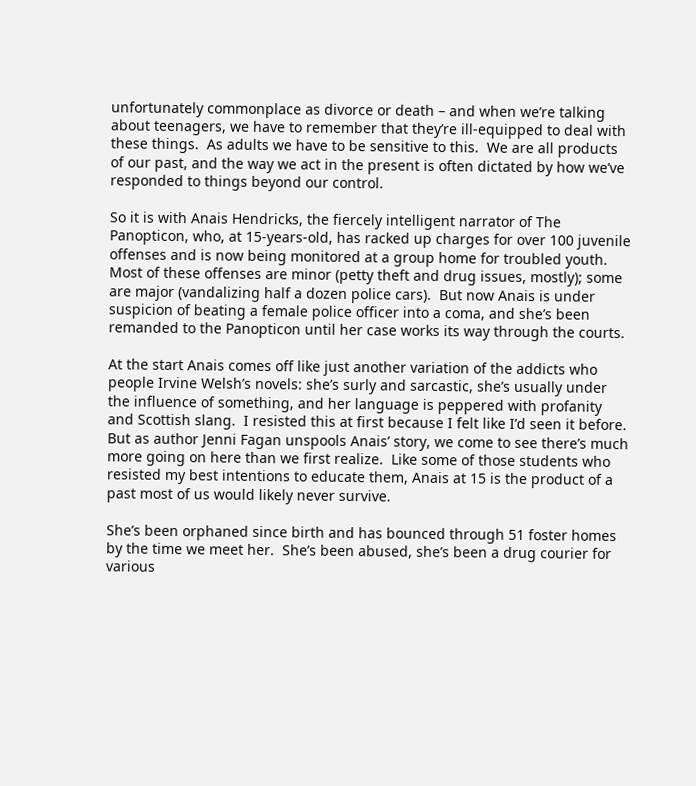unfortunately commonplace as divorce or death – and when we’re talking about teenagers, we have to remember that they’re ill-equipped to deal with these things.  As adults we have to be sensitive to this.  We are all products of our past, and the way we act in the present is often dictated by how we’ve responded to things beyond our control.

So it is with Anais Hendricks, the fiercely intelligent narrator of The Panopticon, who, at 15-years-old, has racked up charges for over 100 juvenile offenses and is now being monitored at a group home for troubled youth.  Most of these offenses are minor (petty theft and drug issues, mostly); some are major (vandalizing half a dozen police cars).  But now Anais is under suspicion of beating a female police officer into a coma, and she’s been remanded to the Panopticon until her case works its way through the courts.

At the start Anais comes off like just another variation of the addicts who people Irvine Welsh’s novels: she’s surly and sarcastic, she’s usually under the influence of something, and her language is peppered with profanity and Scottish slang.  I resisted this at first because I felt like I’d seen it before.  But as author Jenni Fagan unspools Anais’ story, we come to see there’s much more going on here than we first realize.  Like some of those students who resisted my best intentions to educate them, Anais at 15 is the product of a past most of us would likely never survive.

She’s been orphaned since birth and has bounced through 51 foster homes by the time we meet her.  She’s been abused, she’s been a drug courier for various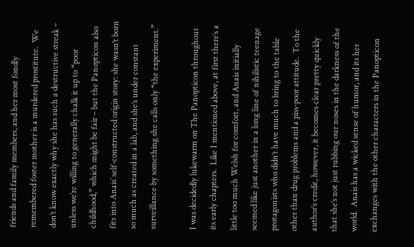friends and family members, and her most fondly remembered foster mother is a murdered prostitute.  We don’t know exactly why she has such a destructive streak – unless we’re willing to generally chalk it up to “poor childhood,” which might be fair – but the Panopticon also fits into Anais’ self-constructed origin story: she wasn’t born so much as created in a lab, and she’s under constant surveillance by something she calls only “the experiment.”

I was decidedly lukewarm on The Panopticon throughout its early chapters.  Like I mentioned above, at first there’s a little too much Welsh for comfort, and Anais initially seemed like just another in a long line of nihilistic teenage protagonists who didn’t have much to bring to the table other than drug problems and a piss-poor attitude.  To the author’s credit, however, it becomes clear pretty quickly that she’s not just rubbing our noses in the darkness of the world.  Anais has a wicked sense of humor, and its her exchanges with the other characters in the Panopticon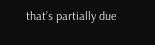that’s partially due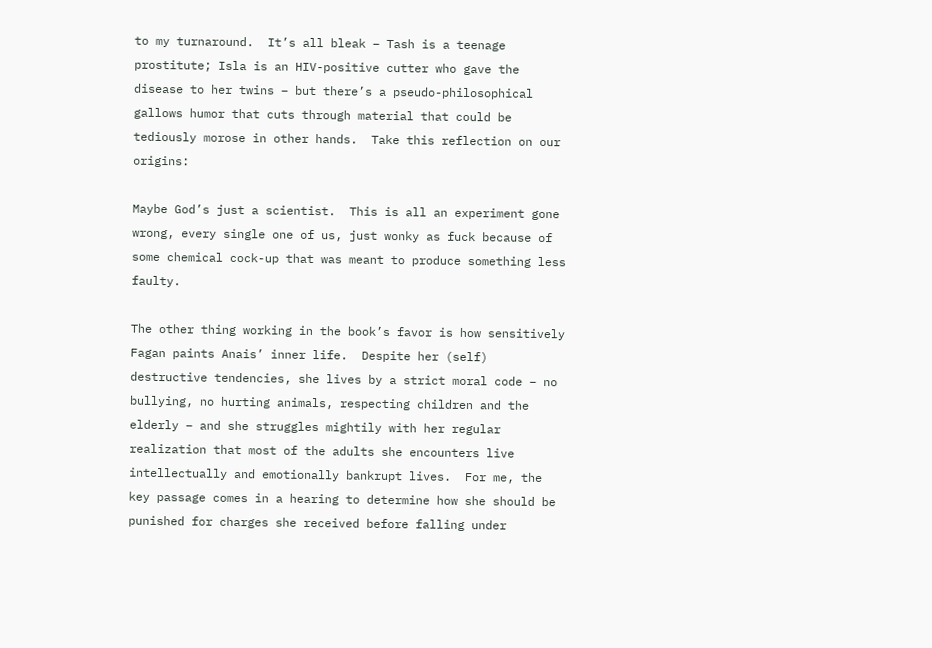to my turnaround.  It’s all bleak – Tash is a teenage prostitute; Isla is an HIV-positive cutter who gave the disease to her twins – but there’s a pseudo-philosophical gallows humor that cuts through material that could be tediously morose in other hands.  Take this reflection on our origins:

Maybe God’s just a scientist.  This is all an experiment gone wrong, every single one of us, just wonky as fuck because of some chemical cock-up that was meant to produce something less faulty.

The other thing working in the book’s favor is how sensitively Fagan paints Anais’ inner life.  Despite her (self) destructive tendencies, she lives by a strict moral code – no bullying, no hurting animals, respecting children and the elderly – and she struggles mightily with her regular realization that most of the adults she encounters live intellectually and emotionally bankrupt lives.  For me, the key passage comes in a hearing to determine how she should be punished for charges she received before falling under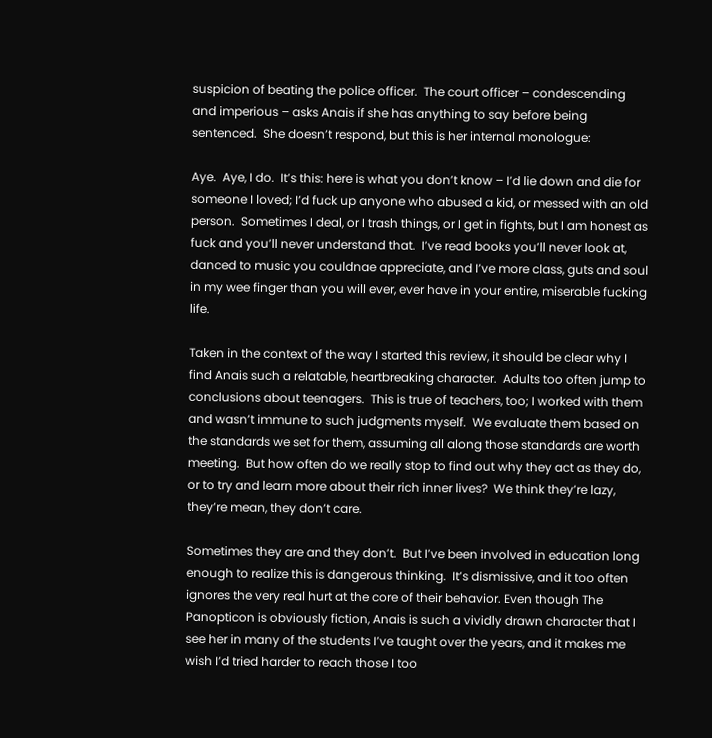suspicion of beating the police officer.  The court officer – condescending and imperious – asks Anais if she has anything to say before being sentenced.  She doesn’t respond, but this is her internal monologue:

Aye.  Aye, I do.  It’s this: here is what you don’t know – I’d lie down and die for someone I loved; I’d fuck up anyone who abused a kid, or messed with an old person.  Sometimes I deal, or I trash things, or I get in fights, but I am honest as fuck and you’ll never understand that.  I’ve read books you’ll never look at, danced to music you couldnae appreciate, and I’ve more class, guts and soul in my wee finger than you will ever, ever have in your entire, miserable fucking life.

Taken in the context of the way I started this review, it should be clear why I find Anais such a relatable, heartbreaking character.  Adults too often jump to conclusions about teenagers.  This is true of teachers, too; I worked with them and wasn’t immune to such judgments myself.  We evaluate them based on the standards we set for them, assuming all along those standards are worth meeting.  But how often do we really stop to find out why they act as they do, or to try and learn more about their rich inner lives?  We think they’re lazy, they’re mean, they don’t care.

Sometimes they are and they don’t.  But I’ve been involved in education long enough to realize this is dangerous thinking.  It’s dismissive, and it too often ignores the very real hurt at the core of their behavior. Even though The Panopticon is obviously fiction, Anais is such a vividly drawn character that I see her in many of the students I’ve taught over the years, and it makes me wish I’d tried harder to reach those I too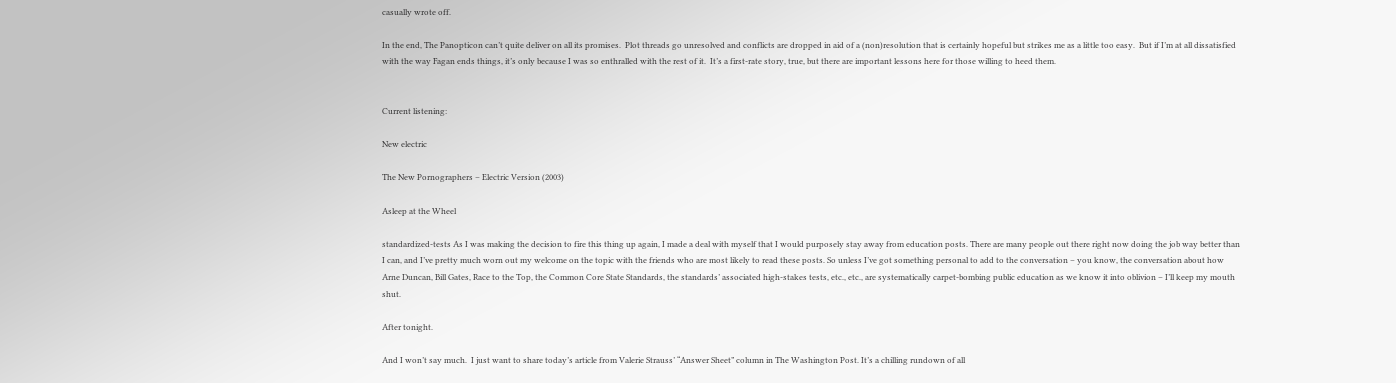casually wrote off.

In the end, The Panopticon can’t quite deliver on all its promises.  Plot threads go unresolved and conflicts are dropped in aid of a (non)resolution that is certainly hopeful but strikes me as a little too easy.  But if I’m at all dissatisfied with the way Fagan ends things, it’s only because I was so enthralled with the rest of it.  It’s a first-rate story, true, but there are important lessons here for those willing to heed them.


Current listening:

New electric

The New Pornographers – Electric Version (2003)

Asleep at the Wheel

standardized-tests As I was making the decision to fire this thing up again, I made a deal with myself that I would purposely stay away from education posts. There are many people out there right now doing the job way better than I can, and I’ve pretty much worn out my welcome on the topic with the friends who are most likely to read these posts. So unless I’ve got something personal to add to the conversation – you know, the conversation about how Arne Duncan, Bill Gates, Race to the Top, the Common Core State Standards, the standards’ associated high-stakes tests, etc., etc., are systematically carpet-bombing public education as we know it into oblivion – I’ll keep my mouth shut.

After tonight.

And I won’t say much.  I just want to share today’s article from Valerie Strauss’ “Answer Sheet” column in The Washington Post. It’s a chilling rundown of all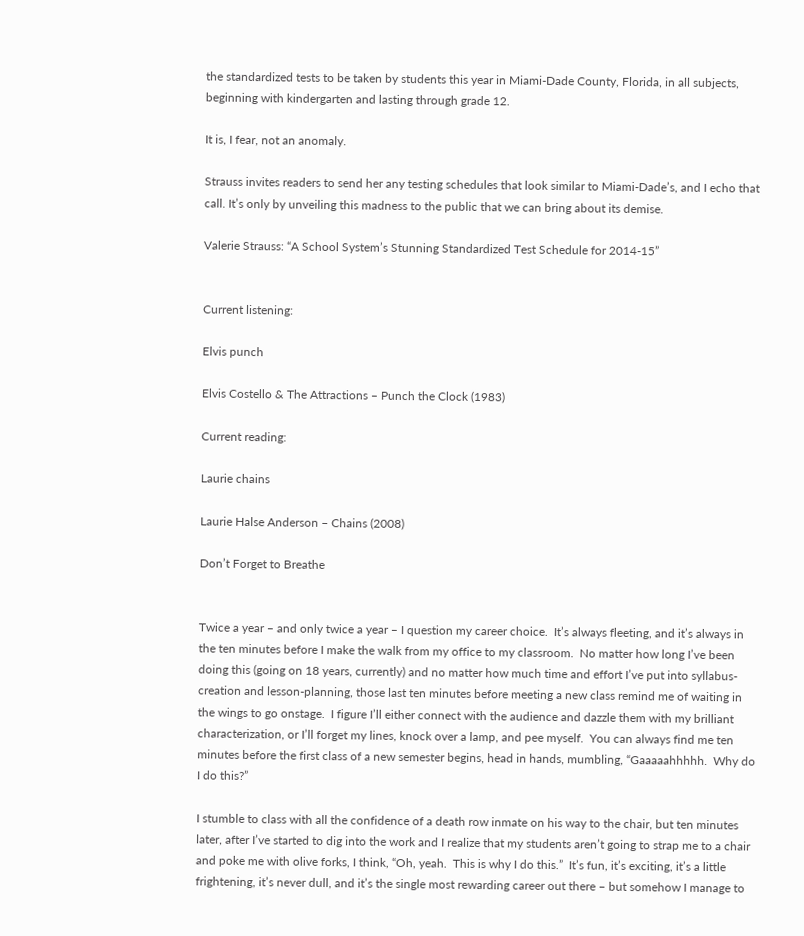the standardized tests to be taken by students this year in Miami-Dade County, Florida, in all subjects, beginning with kindergarten and lasting through grade 12.

It is, I fear, not an anomaly.

Strauss invites readers to send her any testing schedules that look similar to Miami-Dade’s, and I echo that call. It’s only by unveiling this madness to the public that we can bring about its demise.

Valerie Strauss: “A School System’s Stunning Standardized Test Schedule for 2014-15”


Current listening:

Elvis punch

Elvis Costello & The Attractions – Punch the Clock (1983)

Current reading:

Laurie chains

Laurie Halse Anderson – Chains (2008)

Don’t Forget to Breathe


Twice a year – and only twice a year – I question my career choice.  It’s always fleeting, and it’s always in the ten minutes before I make the walk from my office to my classroom.  No matter how long I’ve been doing this (going on 18 years, currently) and no matter how much time and effort I’ve put into syllabus-creation and lesson-planning, those last ten minutes before meeting a new class remind me of waiting in the wings to go onstage.  I figure I’ll either connect with the audience and dazzle them with my brilliant characterization, or I’ll forget my lines, knock over a lamp, and pee myself.  You can always find me ten minutes before the first class of a new semester begins, head in hands, mumbling, “Gaaaaahhhhh.  Why do I do this?”

I stumble to class with all the confidence of a death row inmate on his way to the chair, but ten minutes later, after I’ve started to dig into the work and I realize that my students aren’t going to strap me to a chair and poke me with olive forks, I think, “Oh, yeah.  This is why I do this.”  It’s fun, it’s exciting, it’s a little frightening, it’s never dull, and it’s the single most rewarding career out there – but somehow I manage to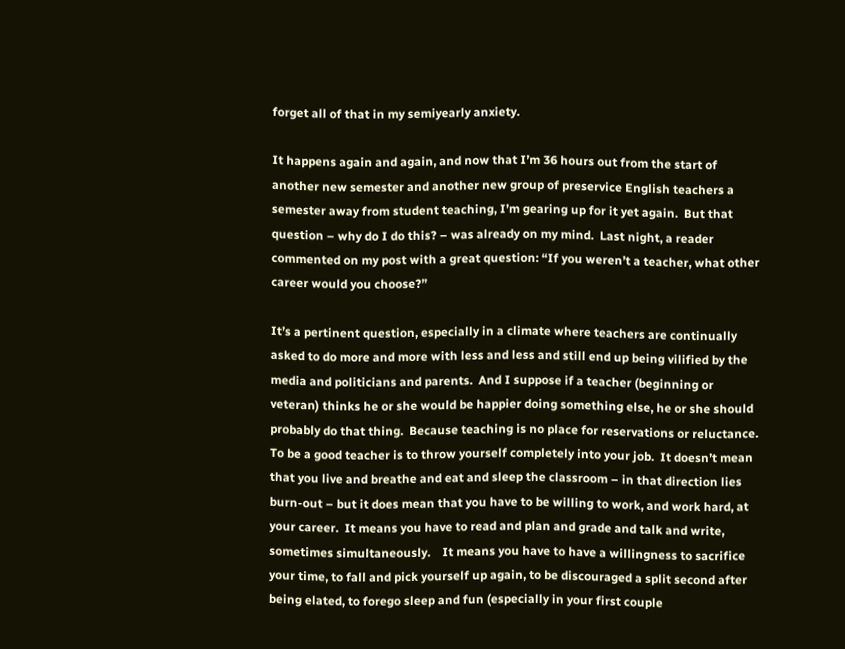forget all of that in my semiyearly anxiety.

It happens again and again, and now that I’m 36 hours out from the start of another new semester and another new group of preservice English teachers a semester away from student teaching, I’m gearing up for it yet again.  But that question – why do I do this? – was already on my mind.  Last night, a reader commented on my post with a great question: “If you weren’t a teacher, what other career would you choose?”

It’s a pertinent question, especially in a climate where teachers are continually asked to do more and more with less and less and still end up being vilified by the media and politicians and parents.  And I suppose if a teacher (beginning or veteran) thinks he or she would be happier doing something else, he or she should probably do that thing.  Because teaching is no place for reservations or reluctance.  To be a good teacher is to throw yourself completely into your job.  It doesn’t mean that you live and breathe and eat and sleep the classroom – in that direction lies burn-out – but it does mean that you have to be willing to work, and work hard, at your career.  It means you have to read and plan and grade and talk and write, sometimes simultaneously.    It means you have to have a willingness to sacrifice your time, to fall and pick yourself up again, to be discouraged a split second after being elated, to forego sleep and fun (especially in your first couple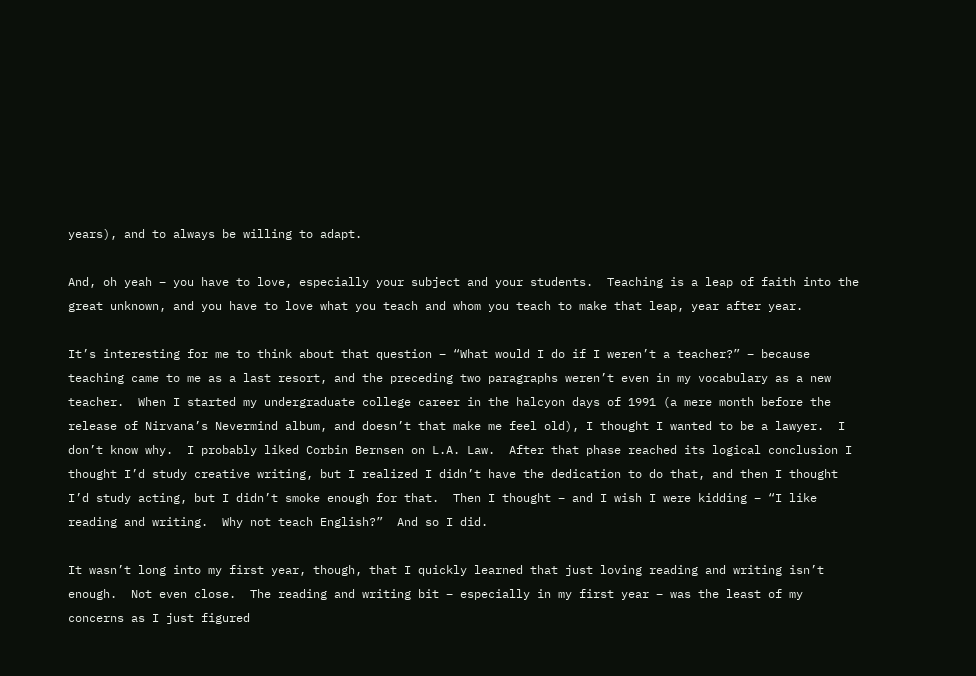years), and to always be willing to adapt.

And, oh yeah – you have to love, especially your subject and your students.  Teaching is a leap of faith into the great unknown, and you have to love what you teach and whom you teach to make that leap, year after year.

It’s interesting for me to think about that question – “What would I do if I weren’t a teacher?” – because teaching came to me as a last resort, and the preceding two paragraphs weren’t even in my vocabulary as a new teacher.  When I started my undergraduate college career in the halcyon days of 1991 (a mere month before the release of Nirvana’s Nevermind album, and doesn’t that make me feel old), I thought I wanted to be a lawyer.  I don’t know why.  I probably liked Corbin Bernsen on L.A. Law.  After that phase reached its logical conclusion I thought I’d study creative writing, but I realized I didn’t have the dedication to do that, and then I thought I’d study acting, but I didn’t smoke enough for that.  Then I thought – and I wish I were kidding – “I like reading and writing.  Why not teach English?”  And so I did.

It wasn’t long into my first year, though, that I quickly learned that just loving reading and writing isn’t enough.  Not even close.  The reading and writing bit – especially in my first year – was the least of my concerns as I just figured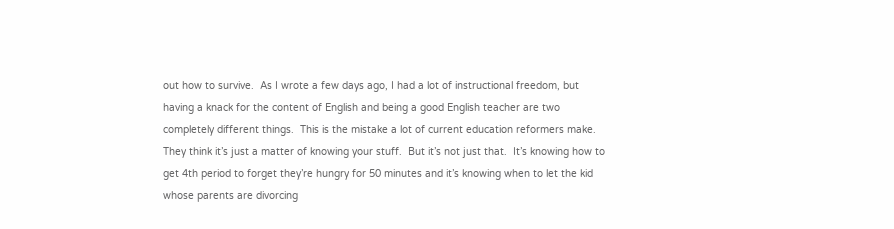out how to survive.  As I wrote a few days ago, I had a lot of instructional freedom, but having a knack for the content of English and being a good English teacher are two completely different things.  This is the mistake a lot of current education reformers make.  They think it’s just a matter of knowing your stuff.  But it’s not just that.  It’s knowing how to get 4th period to forget they’re hungry for 50 minutes and it’s knowing when to let the kid whose parents are divorcing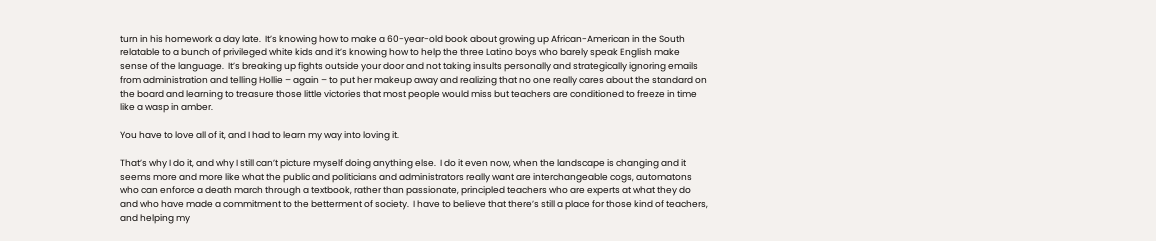turn in his homework a day late.  It’s knowing how to make a 60-year-old book about growing up African-American in the South relatable to a bunch of privileged white kids and it’s knowing how to help the three Latino boys who barely speak English make sense of the language.  It’s breaking up fights outside your door and not taking insults personally and strategically ignoring emails from administration and telling Hollie – again – to put her makeup away and realizing that no one really cares about the standard on the board and learning to treasure those little victories that most people would miss but teachers are conditioned to freeze in time like a wasp in amber.

You have to love all of it, and I had to learn my way into loving it.

That’s why I do it, and why I still can’t picture myself doing anything else.  I do it even now, when the landscape is changing and it seems more and more like what the public and politicians and administrators really want are interchangeable cogs, automatons who can enforce a death march through a textbook, rather than passionate, principled teachers who are experts at what they do and who have made a commitment to the betterment of society.  I have to believe that there’s still a place for those kind of teachers, and helping my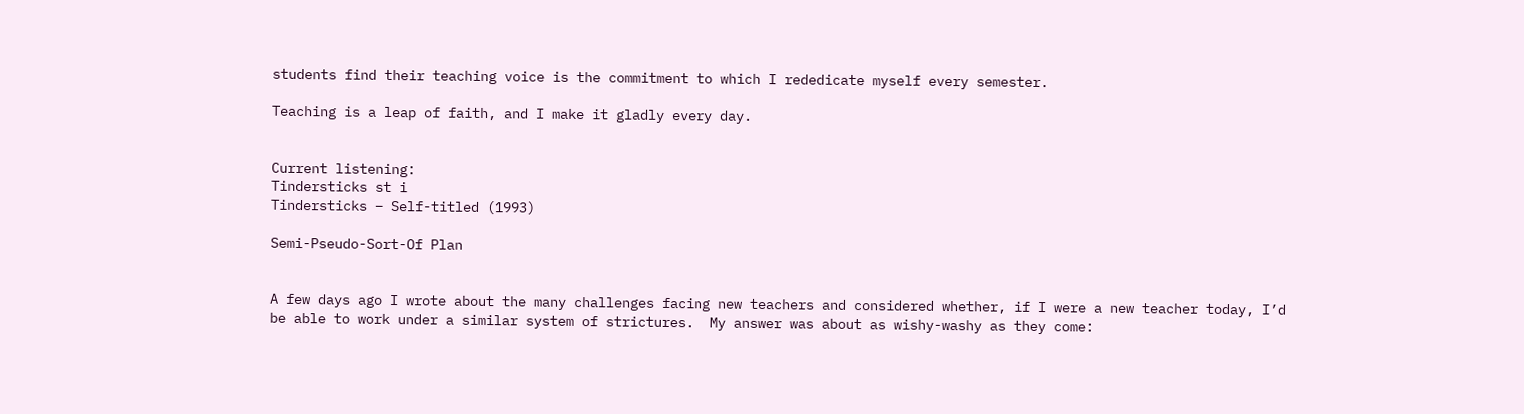students find their teaching voice is the commitment to which I rededicate myself every semester.

Teaching is a leap of faith, and I make it gladly every day.


Current listening:
Tindersticks st i
Tindersticks – Self-titled (1993)

Semi-Pseudo-Sort-Of Plan


A few days ago I wrote about the many challenges facing new teachers and considered whether, if I were a new teacher today, I’d be able to work under a similar system of strictures.  My answer was about as wishy-washy as they come: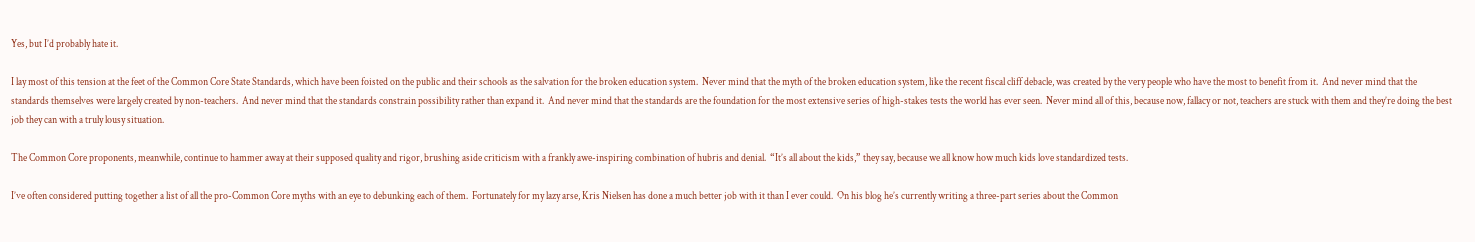Yes, but I’d probably hate it.

I lay most of this tension at the feet of the Common Core State Standards, which have been foisted on the public and their schools as the salvation for the broken education system.  Never mind that the myth of the broken education system, like the recent fiscal cliff debacle, was created by the very people who have the most to benefit from it.  And never mind that the standards themselves were largely created by non-teachers.  And never mind that the standards constrain possibility rather than expand it.  And never mind that the standards are the foundation for the most extensive series of high-stakes tests the world has ever seen.  Never mind all of this, because now, fallacy or not, teachers are stuck with them and they’re doing the best job they can with a truly lousy situation.

The Common Core proponents, meanwhile, continue to hammer away at their supposed quality and rigor, brushing aside criticism with a frankly awe-inspiring combination of hubris and denial.  “It’s all about the kids,” they say, because we all know how much kids love standardized tests.

I’ve often considered putting together a list of all the pro-Common Core myths with an eye to debunking each of them.  Fortunately for my lazy arse, Kris Nielsen has done a much better job with it than I ever could.  On his blog he’s currently writing a three-part series about the Common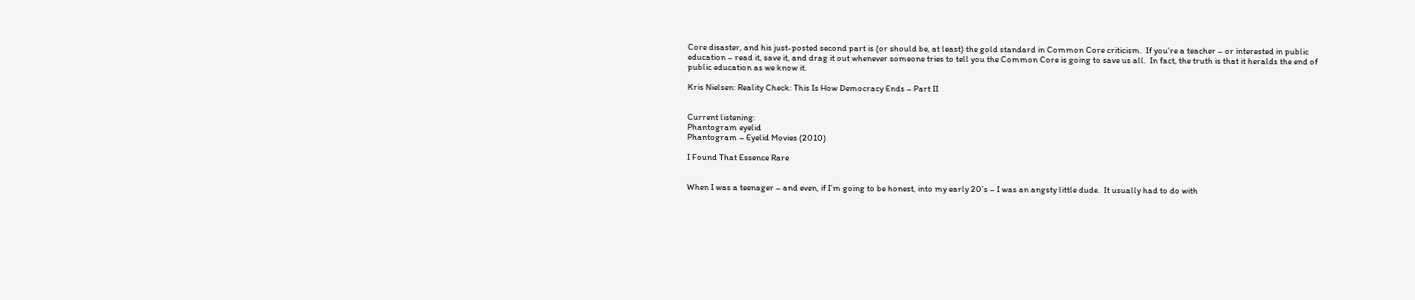Core disaster, and his just-posted second part is (or should be, at least) the gold standard in Common Core criticism.  If you’re a teacher – or interested in public education – read it, save it, and drag it out whenever someone tries to tell you the Common Core is going to save us all.  In fact, the truth is that it heralds the end of public education as we know it.

Kris Nielsen: Reality Check: This Is How Democracy Ends – Part II


Current listening:
Phantogram eyelid
Phantogram – Eyelid Movies (2010)

I Found That Essence Rare


When I was a teenager – and even, if I’m going to be honest, into my early 20’s – I was an angsty little dude.  It usually had to do with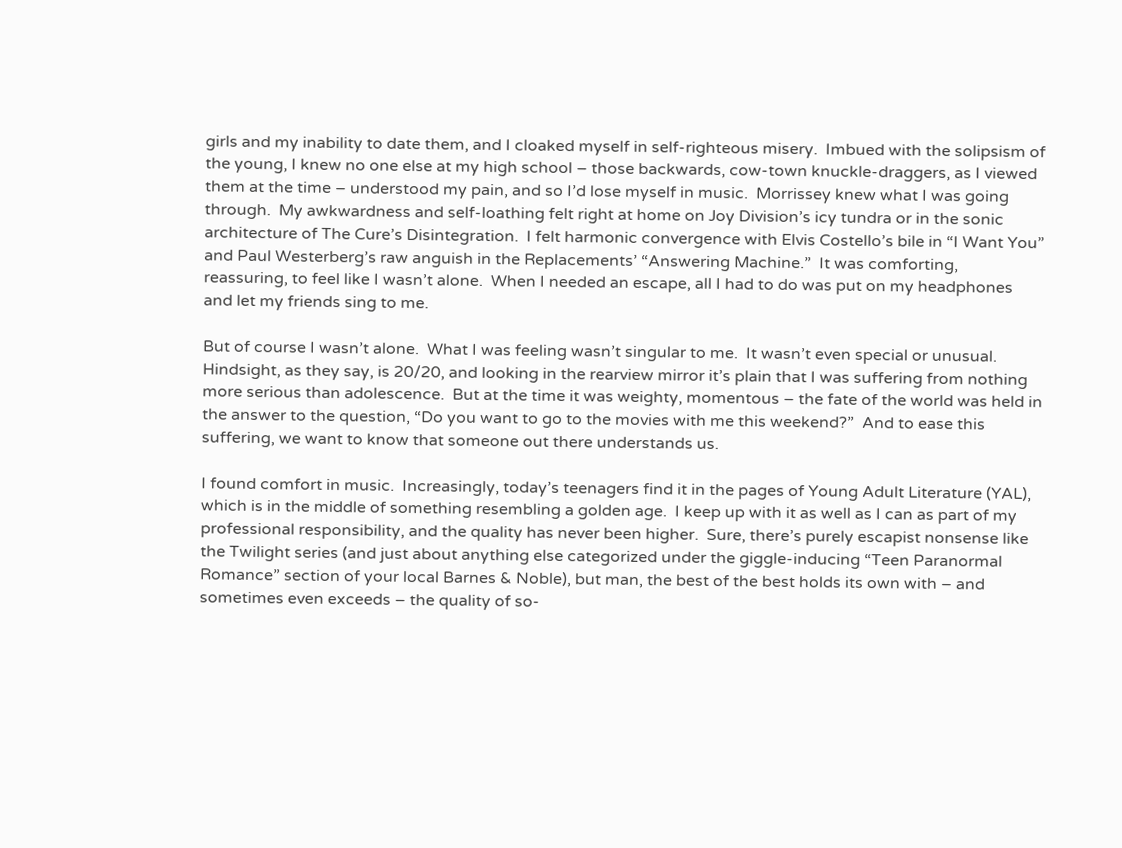girls and my inability to date them, and I cloaked myself in self-righteous misery.  Imbued with the solipsism of the young, I knew no one else at my high school – those backwards, cow-town knuckle-draggers, as I viewed them at the time – understood my pain, and so I’d lose myself in music.  Morrissey knew what I was going through.  My awkwardness and self-loathing felt right at home on Joy Division’s icy tundra or in the sonic architecture of The Cure’s Disintegration.  I felt harmonic convergence with Elvis Costello’s bile in “I Want You” and Paul Westerberg’s raw anguish in the Replacements’ “Answering Machine.”  It was comforting, reassuring, to feel like I wasn’t alone.  When I needed an escape, all I had to do was put on my headphones and let my friends sing to me.

But of course I wasn’t alone.  What I was feeling wasn’t singular to me.  It wasn’t even special or unusual.  Hindsight, as they say, is 20/20, and looking in the rearview mirror it’s plain that I was suffering from nothing more serious than adolescence.  But at the time it was weighty, momentous – the fate of the world was held in the answer to the question, “Do you want to go to the movies with me this weekend?”  And to ease this suffering, we want to know that someone out there understands us.

I found comfort in music.  Increasingly, today’s teenagers find it in the pages of Young Adult Literature (YAL), which is in the middle of something resembling a golden age.  I keep up with it as well as I can as part of my professional responsibility, and the quality has never been higher.  Sure, there’s purely escapist nonsense like the Twilight series (and just about anything else categorized under the giggle-inducing “Teen Paranormal Romance” section of your local Barnes & Noble), but man, the best of the best holds its own with – and sometimes even exceeds – the quality of so-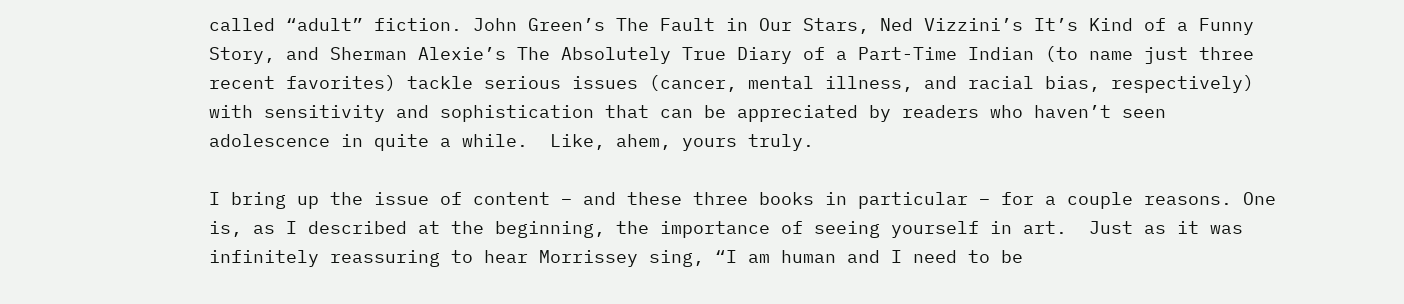called “adult” fiction. John Green’s The Fault in Our Stars, Ned Vizzini’s It’s Kind of a Funny Story, and Sherman Alexie’s The Absolutely True Diary of a Part-Time Indian (to name just three recent favorites) tackle serious issues (cancer, mental illness, and racial bias, respectively) with sensitivity and sophistication that can be appreciated by readers who haven’t seen adolescence in quite a while.  Like, ahem, yours truly.

I bring up the issue of content – and these three books in particular – for a couple reasons. One is, as I described at the beginning, the importance of seeing yourself in art.  Just as it was infinitely reassuring to hear Morrissey sing, “I am human and I need to be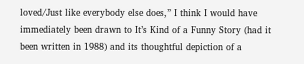loved/Just like everybody else does,” I think I would have immediately been drawn to It’s Kind of a Funny Story (had it been written in 1988) and its thoughtful depiction of a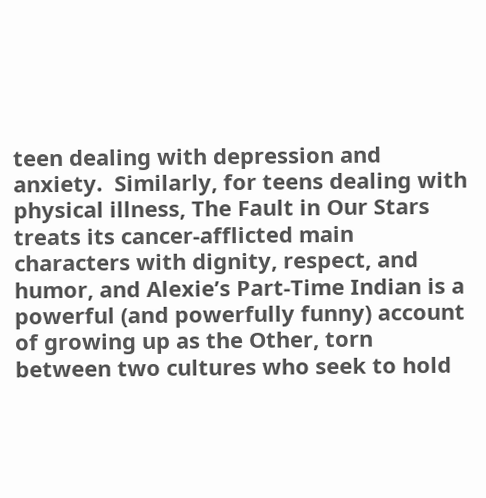teen dealing with depression and anxiety.  Similarly, for teens dealing with physical illness, The Fault in Our Stars treats its cancer-afflicted main characters with dignity, respect, and humor, and Alexie’s Part-Time Indian is a powerful (and powerfully funny) account of growing up as the Other, torn between two cultures who seek to hold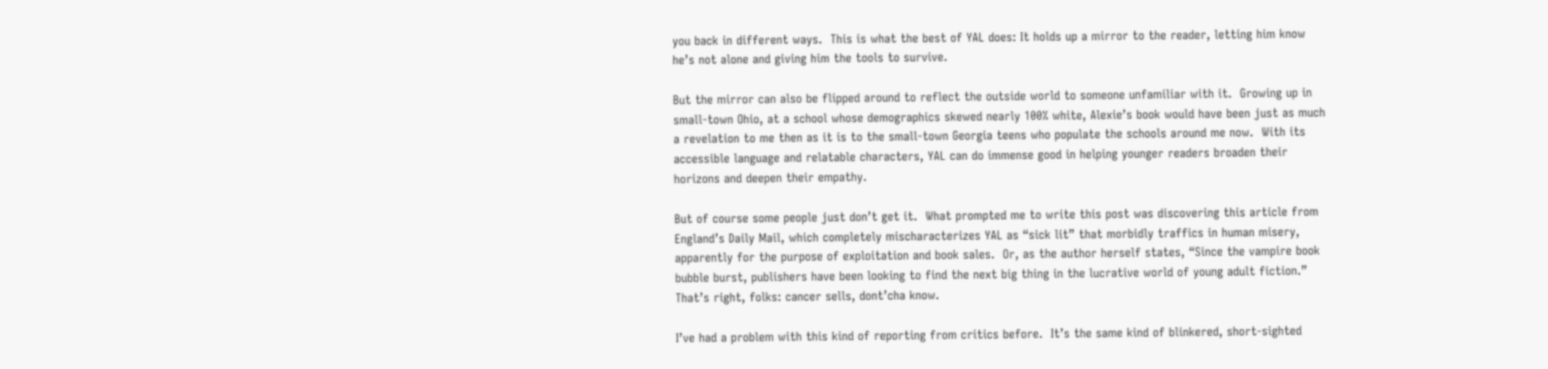you back in different ways.  This is what the best of YAL does: It holds up a mirror to the reader, letting him know he’s not alone and giving him the tools to survive.

But the mirror can also be flipped around to reflect the outside world to someone unfamiliar with it.  Growing up in small-town Ohio, at a school whose demographics skewed nearly 100% white, Alexie’s book would have been just as much a revelation to me then as it is to the small-town Georgia teens who populate the schools around me now.  With its accessible language and relatable characters, YAL can do immense good in helping younger readers broaden their horizons and deepen their empathy.

But of course some people just don’t get it.  What prompted me to write this post was discovering this article from England’s Daily Mail, which completely mischaracterizes YAL as “sick lit” that morbidly traffics in human misery, apparently for the purpose of exploitation and book sales.  Or, as the author herself states, “Since the vampire book bubble burst, publishers have been looking to find the next big thing in the lucrative world of young adult fiction.”  That’s right, folks: cancer sells, dont’cha know.

I’ve had a problem with this kind of reporting from critics before.  It’s the same kind of blinkered, short-sighted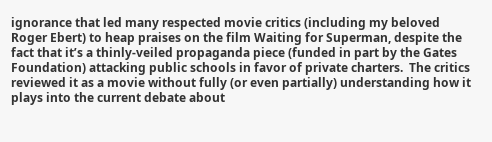ignorance that led many respected movie critics (including my beloved Roger Ebert) to heap praises on the film Waiting for Superman, despite the fact that it’s a thinly-veiled propaganda piece (funded in part by the Gates Foundation) attacking public schools in favor of private charters.  The critics reviewed it as a movie without fully (or even partially) understanding how it plays into the current debate about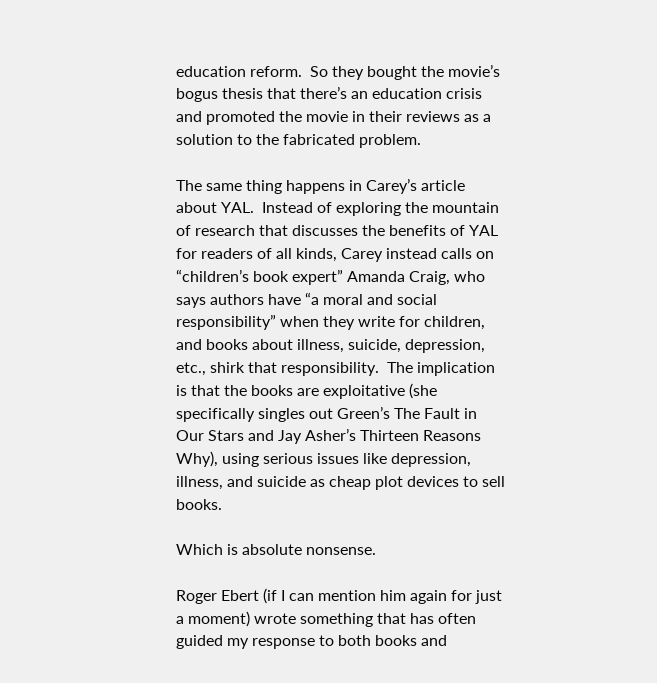education reform.  So they bought the movie’s bogus thesis that there’s an education crisis and promoted the movie in their reviews as a solution to the fabricated problem.

The same thing happens in Carey’s article about YAL.  Instead of exploring the mountain of research that discusses the benefits of YAL for readers of all kinds, Carey instead calls on “children’s book expert” Amanda Craig, who says authors have “a moral and social responsibility” when they write for children, and books about illness, suicide, depression, etc., shirk that responsibility.  The implication is that the books are exploitative (she specifically singles out Green’s The Fault in Our Stars and Jay Asher’s Thirteen Reasons Why), using serious issues like depression, illness, and suicide as cheap plot devices to sell books.

Which is absolute nonsense.

Roger Ebert (if I can mention him again for just a moment) wrote something that has often guided my response to both books and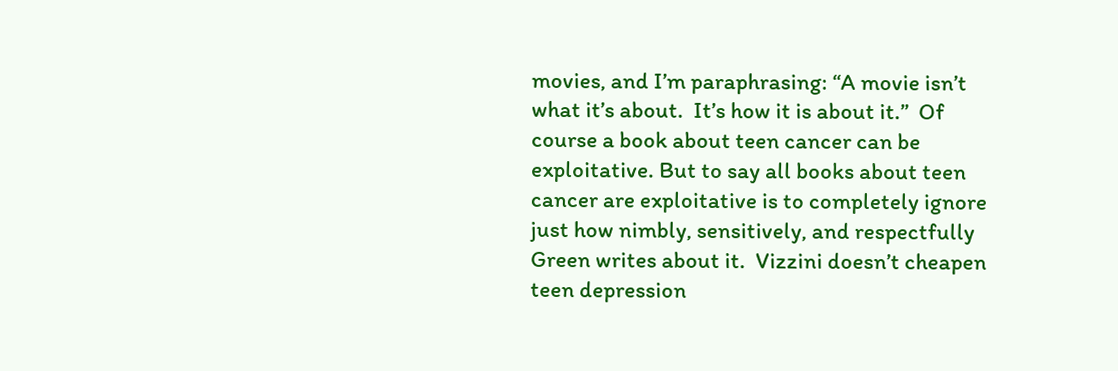movies, and I’m paraphrasing: “A movie isn’t what it’s about.  It’s how it is about it.”  Of course a book about teen cancer can be exploitative. But to say all books about teen cancer are exploitative is to completely ignore just how nimbly, sensitively, and respectfully Green writes about it.  Vizzini doesn’t cheapen teen depression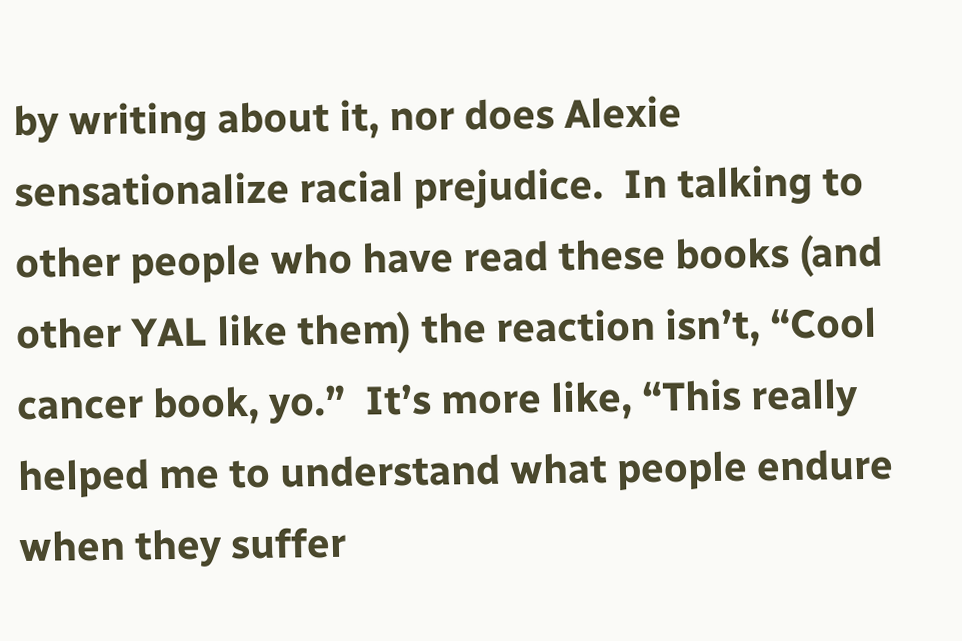by writing about it, nor does Alexie sensationalize racial prejudice.  In talking to other people who have read these books (and other YAL like them) the reaction isn’t, “Cool cancer book, yo.”  It’s more like, “This really helped me to understand what people endure when they suffer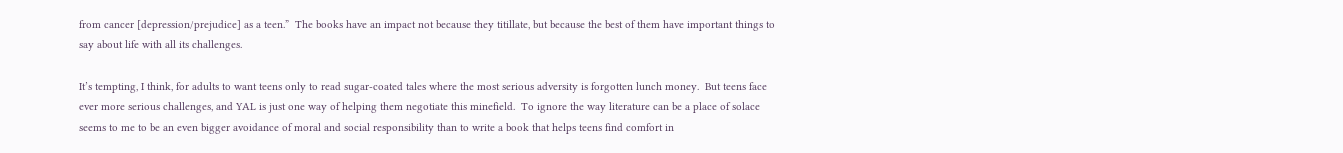from cancer [depression/prejudice] as a teen.”  The books have an impact not because they titillate, but because the best of them have important things to say about life with all its challenges.

It’s tempting, I think, for adults to want teens only to read sugar-coated tales where the most serious adversity is forgotten lunch money.  But teens face ever more serious challenges, and YAL is just one way of helping them negotiate this minefield.  To ignore the way literature can be a place of solace seems to me to be an even bigger avoidance of moral and social responsibility than to write a book that helps teens find comfort in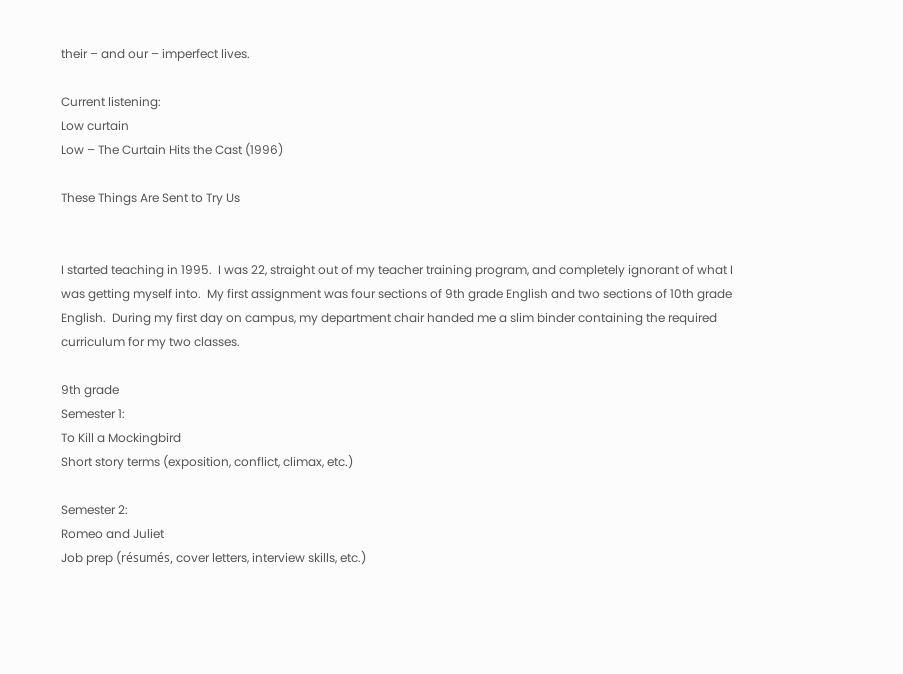their – and our – imperfect lives.

Current listening:
Low curtain
Low – The Curtain Hits the Cast (1996)

These Things Are Sent to Try Us


I started teaching in 1995.  I was 22, straight out of my teacher training program, and completely ignorant of what I was getting myself into.  My first assignment was four sections of 9th grade English and two sections of 10th grade English.  During my first day on campus, my department chair handed me a slim binder containing the required curriculum for my two classes.

9th grade
Semester 1:
To Kill a Mockingbird
Short story terms (exposition, conflict, climax, etc.)

Semester 2:
Romeo and Juliet
Job prep (résumés, cover letters, interview skills, etc.)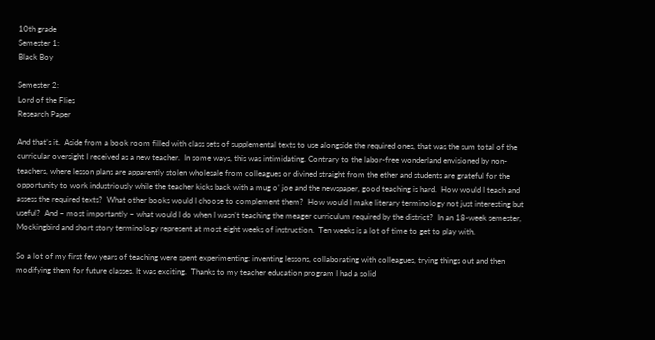10th grade
Semester 1:
Black Boy

Semester 2:
Lord of the Flies
Research Paper

And that’s it.  Aside from a book room filled with class sets of supplemental texts to use alongside the required ones, that was the sum total of the curricular oversight I received as a new teacher.  In some ways, this was intimidating. Contrary to the labor-free wonderland envisioned by non-teachers, where lesson plans are apparently stolen wholesale from colleagues or divined straight from the ether and students are grateful for the opportunity to work industriously while the teacher kicks back with a mug o’ joe and the newspaper, good teaching is hard.  How would I teach and assess the required texts?  What other books would I choose to complement them?  How would I make literary terminology not just interesting but useful?  And – most importantly – what would I do when I wasn’t teaching the meager curriculum required by the district?  In an 18-week semester, Mockingbird and short story terminology represent at most eight weeks of instruction.  Ten weeks is a lot of time to get to play with.

So a lot of my first few years of teaching were spent experimenting: inventing lessons, collaborating with colleagues, trying things out and then modifying them for future classes. It was exciting.  Thanks to my teacher education program I had a solid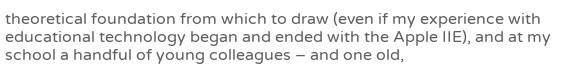theoretical foundation from which to draw (even if my experience with educational technology began and ended with the Apple IIE), and at my school a handful of young colleagues – and one old,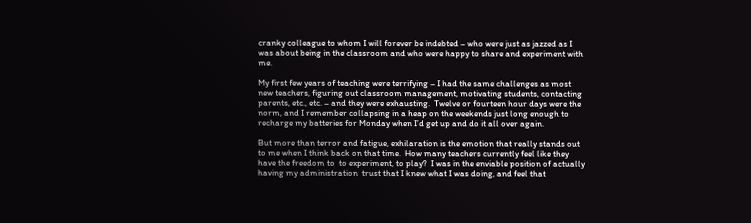cranky colleague to whom I will forever be indebted – who were just as jazzed as I was about being in the classroom and who were happy to share and experiment with me.

My first few years of teaching were terrifying – I had the same challenges as most new teachers, figuring out classroom management, motivating students, contacting parents, etc., etc. – and they were exhausting.  Twelve or fourteen hour days were the norm, and I remember collapsing in a heap on the weekends just long enough to recharge my batteries for Monday when I’d get up and do it all over again.

But more than terror and fatigue, exhilaration is the emotion that really stands out to me when I think back on that time.  How many teachers currently feel like they have the freedom to  to experiment, to play?  I was in the enviable position of actually having my administration  trust that I knew what I was doing, and feel that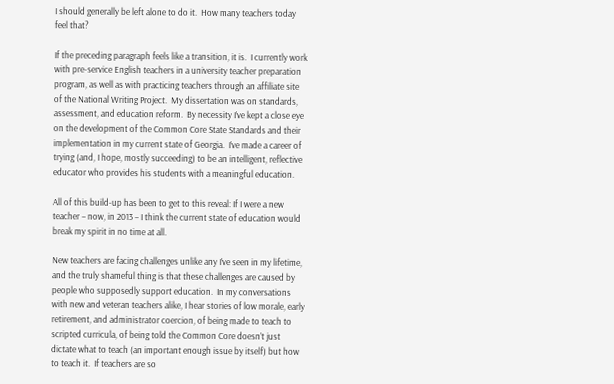I should generally be left alone to do it.  How many teachers today feel that?

If the preceding paragraph feels like a transition, it is.  I currently work with pre-service English teachers in a university teacher preparation program, as well as with practicing teachers through an affiliate site of the National Writing Project.  My dissertation was on standards, assessment, and education reform.  By necessity I’ve kept a close eye on the development of the Common Core State Standards and their implementation in my current state of Georgia.  I’ve made a career of trying (and, I hope, mostly succeeding) to be an intelligent, reflective educator who provides his students with a meaningful education.

All of this build-up has been to get to this reveal: If I were a new teacher – now, in 2013 – I think the current state of education would break my spirit in no time at all.

New teachers are facing challenges unlike any I’ve seen in my lifetime, and the truly shameful thing is that these challenges are caused by people who supposedly support education.  In my conversations with new and veteran teachers alike, I hear stories of low morale, early retirement, and administrator coercion, of being made to teach to scripted curricula, of being told the Common Core doesn’t just dictate what to teach (an important enough issue by itself) but how to teach it.  If teachers are so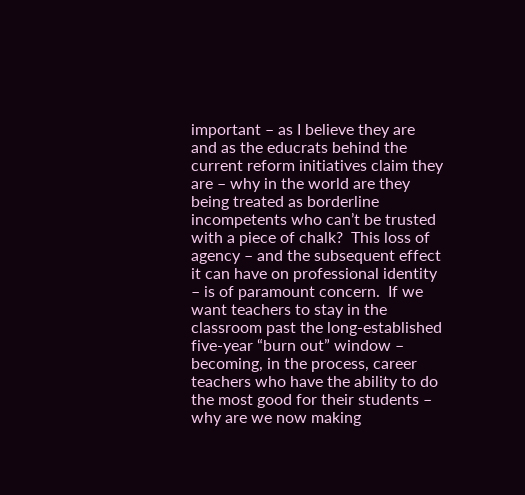important – as I believe they are and as the educrats behind the current reform initiatives claim they are – why in the world are they being treated as borderline incompetents who can’t be trusted with a piece of chalk?  This loss of agency – and the subsequent effect it can have on professional identity – is of paramount concern.  If we want teachers to stay in the classroom past the long-established five-year “burn out” window – becoming, in the process, career teachers who have the ability to do the most good for their students – why are we now making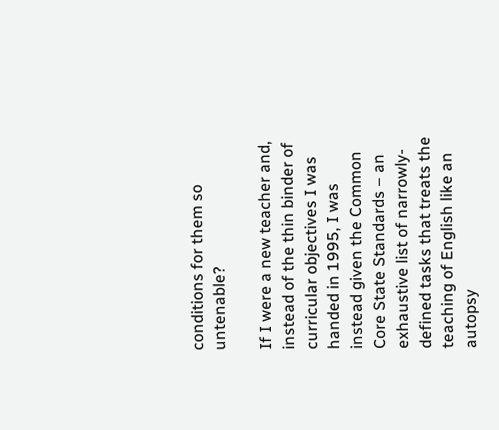conditions for them so untenable?

If I were a new teacher and, instead of the thin binder of curricular objectives I was handed in 1995, I was instead given the Common Core State Standards – an exhaustive list of narrowly-defined tasks that treats the teaching of English like an autopsy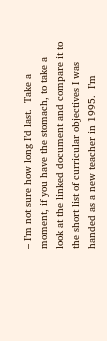– I’m not sure how long I’d last.  Take a moment, if you have the stomach, to take a look at the linked document and compare it to the short list of curricular objectives I was handed as a new teacher in 1995.  I’m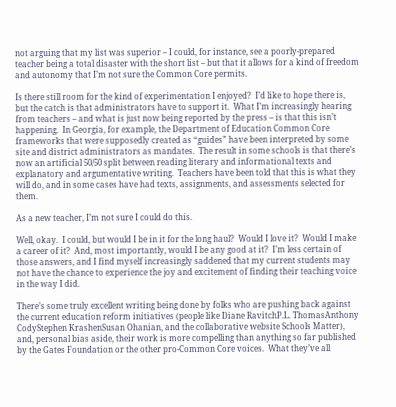not arguing that my list was superior – I could, for instance, see a poorly-prepared teacher being a total disaster with the short list – but that it allows for a kind of freedom and autonomy that I’m not sure the Common Core permits.

Is there still room for the kind of experimentation I enjoyed?  I’d like to hope there is, but the catch is that administrators have to support it.  What I’m increasingly hearing from teachers – and what is just now being reported by the press – is that this isn’t happening.  In Georgia, for example, the Department of Education Common Core frameworks that were supposedly created as “guides” have been interpreted by some site and district administrators as mandates.  The result in some schools is that there’s now an artificial 50/50 split between reading literary and informational texts and explanatory and argumentative writing.  Teachers have been told that this is what they will do, and in some cases have had texts, assignments, and assessments selected for them.

As a new teacher, I’m not sure I could do this.

Well, okay.  I could, but would I be in it for the long haul?  Would I love it?  Would I make a career of it?  And, most importantly, would I be any good at it?  I’m less certain of those answers, and I find myself increasingly saddened that my current students may not have the chance to experience the joy and excitement of finding their teaching voice in the way I did.

There’s some truly excellent writing being done by folks who are pushing back against the current education reform initiatives (people like Diane RavitchP.L. ThomasAnthony CodyStephen KrashenSusan Ohanian, and the collaborative website Schools Matter), and, personal bias aside, their work is more compelling than anything so far published by the Gates Foundation or the other pro-Common Core voices.  What they’ve all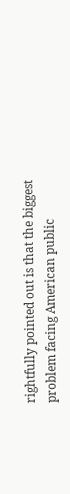rightfully pointed out is that the biggest problem facing American public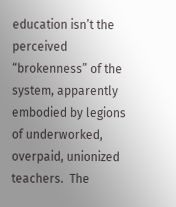education isn’t the perceived “brokenness” of the system, apparently embodied by legions of underworked, overpaid, unionized teachers.  The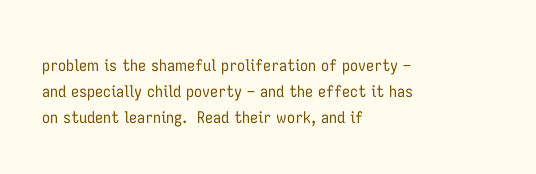problem is the shameful proliferation of poverty – and especially child poverty – and the effect it has on student learning.  Read their work, and if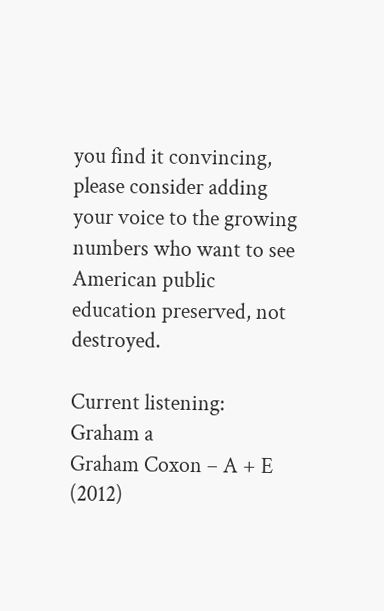you find it convincing, please consider adding your voice to the growing numbers who want to see American public education preserved, not destroyed.

Current listening:
Graham a
Graham Coxon – A + E (2012)